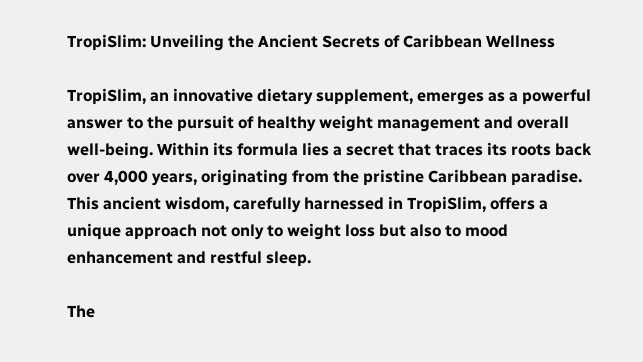TropiSlim: Unveiling the Ancient Secrets of Caribbean Wellness

TropiSlim, an innovative dietary supplement, emerges as a powerful answer to the pursuit of healthy weight management and overall well-being. Within its formula lies a secret that traces its roots back over 4,000 years, originating from the pristine Caribbean paradise. This ancient wisdom, carefully harnessed in TropiSlim, offers a unique approach not only to weight loss but also to mood enhancement and restful sleep.

The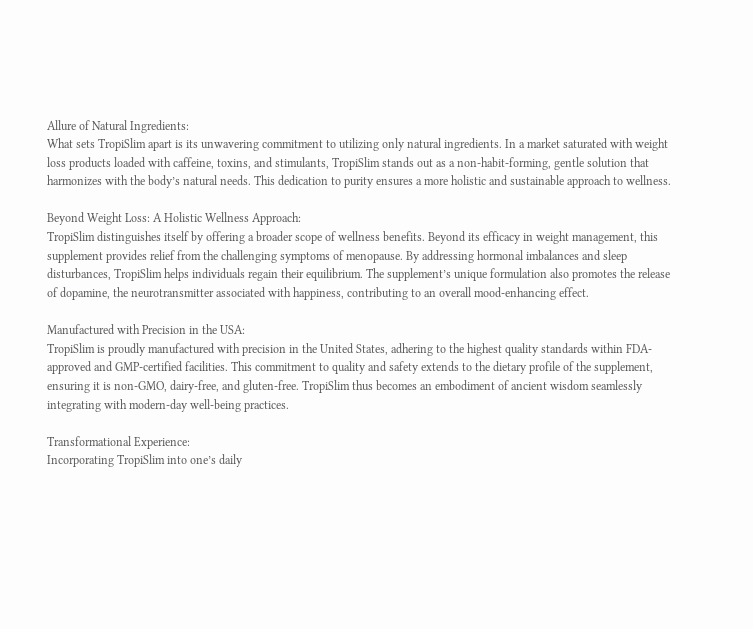Allure of Natural Ingredients:
What sets TropiSlim apart is its unwavering commitment to utilizing only natural ingredients. In a market saturated with weight loss products loaded with caffeine, toxins, and stimulants, TropiSlim stands out as a non-habit-forming, gentle solution that harmonizes with the body’s natural needs. This dedication to purity ensures a more holistic and sustainable approach to wellness.

Beyond Weight Loss: A Holistic Wellness Approach:
TropiSlim distinguishes itself by offering a broader scope of wellness benefits. Beyond its efficacy in weight management, this supplement provides relief from the challenging symptoms of menopause. By addressing hormonal imbalances and sleep disturbances, TropiSlim helps individuals regain their equilibrium. The supplement’s unique formulation also promotes the release of dopamine, the neurotransmitter associated with happiness, contributing to an overall mood-enhancing effect.

Manufactured with Precision in the USA:
TropiSlim is proudly manufactured with precision in the United States, adhering to the highest quality standards within FDA-approved and GMP-certified facilities. This commitment to quality and safety extends to the dietary profile of the supplement, ensuring it is non-GMO, dairy-free, and gluten-free. TropiSlim thus becomes an embodiment of ancient wisdom seamlessly integrating with modern-day well-being practices.

Transformational Experience:
Incorporating TropiSlim into one’s daily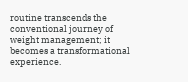routine transcends the conventional journey of weight management; it becomes a transformational experience.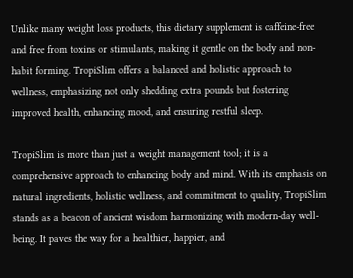Unlike many weight loss products, this dietary supplement is caffeine-free and free from toxins or stimulants, making it gentle on the body and non-habit forming. TropiSlim offers a balanced and holistic approach to wellness, emphasizing not only shedding extra pounds but fostering improved health, enhancing mood, and ensuring restful sleep.

TropiSlim is more than just a weight management tool; it is a comprehensive approach to enhancing body and mind. With its emphasis on natural ingredients, holistic wellness, and commitment to quality, TropiSlim stands as a beacon of ancient wisdom harmonizing with modern-day well-being. It paves the way for a healthier, happier, and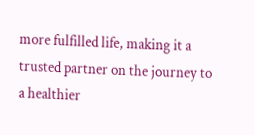more fulfilled life, making it a trusted partner on the journey to a healthier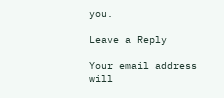you.

Leave a Reply

Your email address will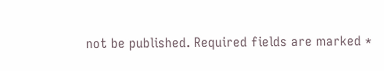not be published. Required fields are marked *